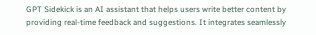GPT Sidekick is an AI assistant that helps users write better content by providing real-time feedback and suggestions. It integrates seamlessly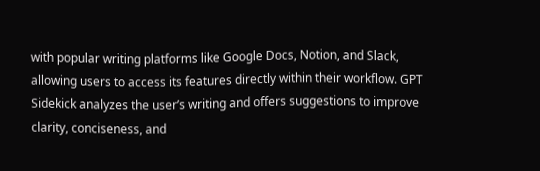with popular writing platforms like Google Docs, Notion, and Slack, allowing users to access its features directly within their workflow. GPT Sidekick analyzes the user’s writing and offers suggestions to improve clarity, conciseness, and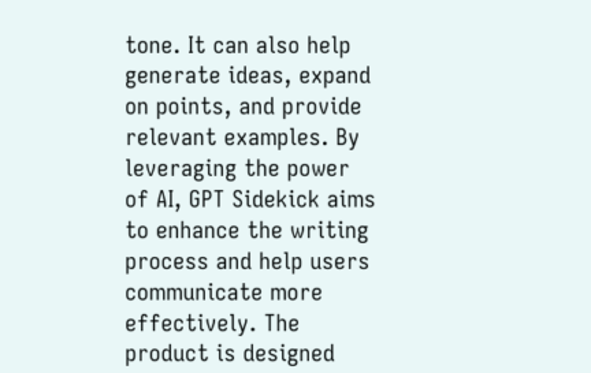tone. It can also help generate ideas, expand on points, and provide relevant examples. By leveraging the power of AI, GPT Sidekick aims to enhance the writing process and help users communicate more effectively. The product is designed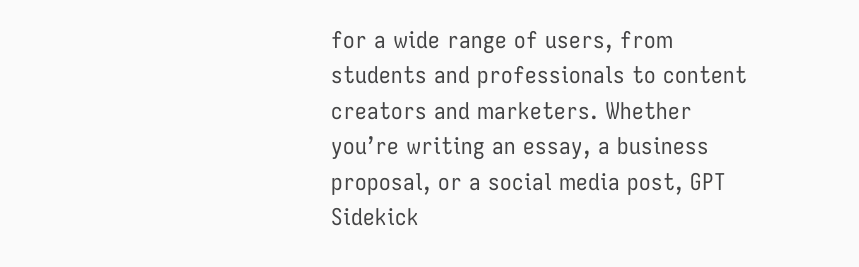for a wide range of users, from students and professionals to content creators and marketers. Whether you’re writing an essay, a business proposal, or a social media post, GPT Sidekick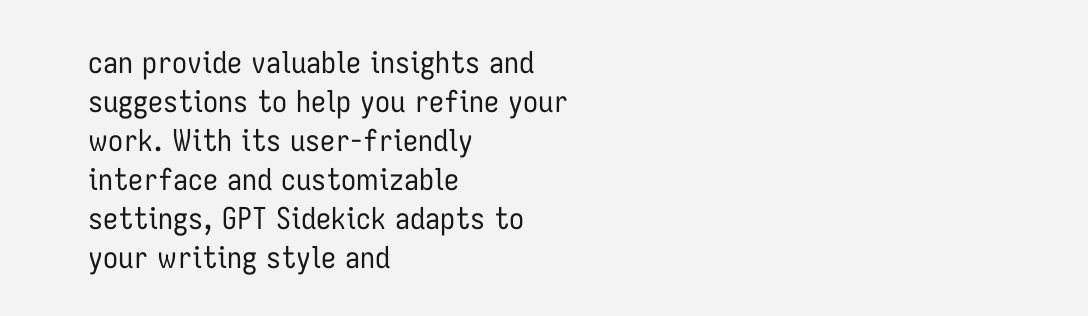can provide valuable insights and suggestions to help you refine your work. With its user-friendly interface and customizable settings, GPT Sidekick adapts to your writing style and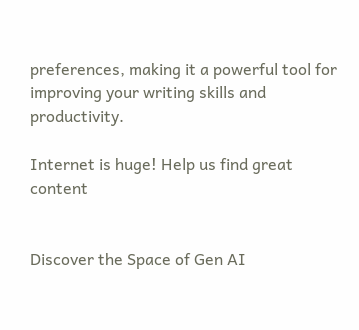preferences, making it a powerful tool for improving your writing skills and productivity.

Internet is huge! Help us find great content


Discover the Space of Gen AI